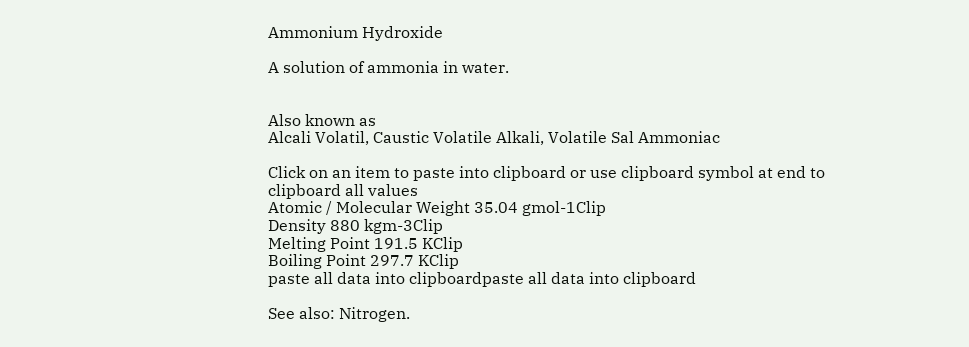Ammonium Hydroxide

A solution of ammonia in water.


Also known as
Alcali Volatil, Caustic Volatile Alkali, Volatile Sal Ammoniac

Click on an item to paste into clipboard or use clipboard symbol at end to clipboard all values
Atomic / Molecular Weight 35.04 gmol-1Clip
Density 880 kgm-3Clip
Melting Point 191.5 KClip
Boiling Point 297.7 KClip
paste all data into clipboardpaste all data into clipboard

See also: Nitrogen.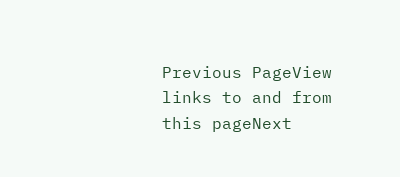Previous PageView links to and from this pageNext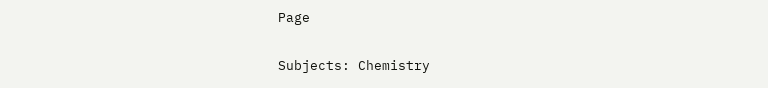Page

Subjects: Chemistry